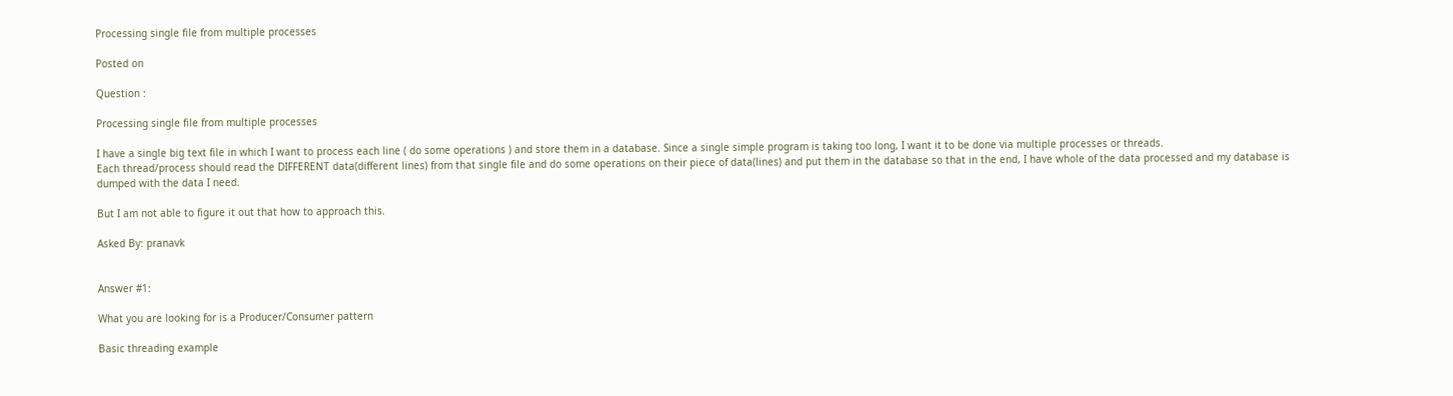Processing single file from multiple processes

Posted on

Question :

Processing single file from multiple processes

I have a single big text file in which I want to process each line ( do some operations ) and store them in a database. Since a single simple program is taking too long, I want it to be done via multiple processes or threads.
Each thread/process should read the DIFFERENT data(different lines) from that single file and do some operations on their piece of data(lines) and put them in the database so that in the end, I have whole of the data processed and my database is dumped with the data I need.

But I am not able to figure it out that how to approach this.

Asked By: pranavk


Answer #1:

What you are looking for is a Producer/Consumer pattern

Basic threading example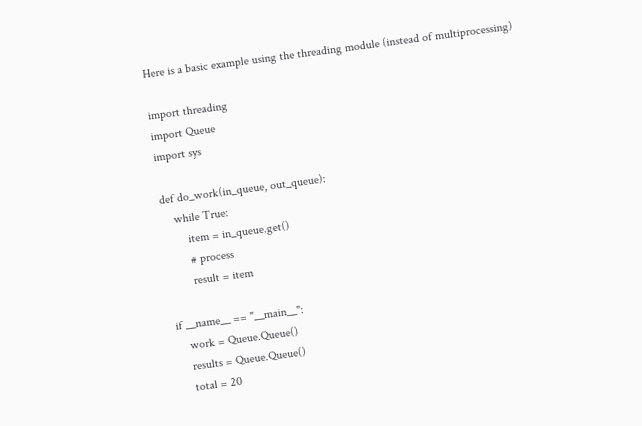Here is a basic example using the threading module (instead of multiprocessing)

import threading
import Queue
import sys

def do_work(in_queue, out_queue):
    while True:
        item = in_queue.get()
        # process
        result = item

if __name__ == "__main__":
    work = Queue.Queue()
    results = Queue.Queue()
    total = 20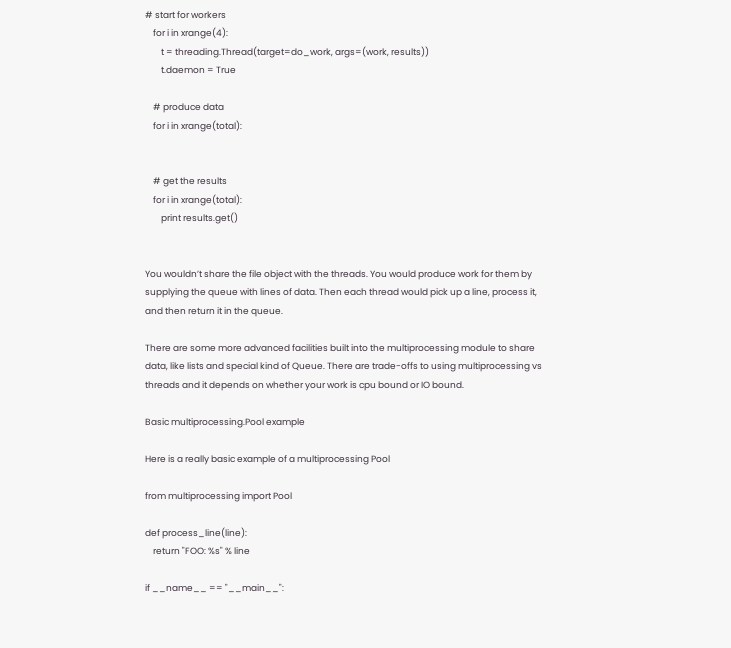# start for workers
    for i in xrange(4):
        t = threading.Thread(target=do_work, args=(work, results))
        t.daemon = True

    # produce data
    for i in xrange(total):


    # get the results
    for i in xrange(total):
        print results.get()


You wouldn’t share the file object with the threads. You would produce work for them by supplying the queue with lines of data. Then each thread would pick up a line, process it, and then return it in the queue.

There are some more advanced facilities built into the multiprocessing module to share data, like lists and special kind of Queue. There are trade-offs to using multiprocessing vs threads and it depends on whether your work is cpu bound or IO bound.

Basic multiprocessing.Pool example

Here is a really basic example of a multiprocessing Pool

from multiprocessing import Pool

def process_line(line):
    return "FOO: %s" % line

if __name__ == "__main__":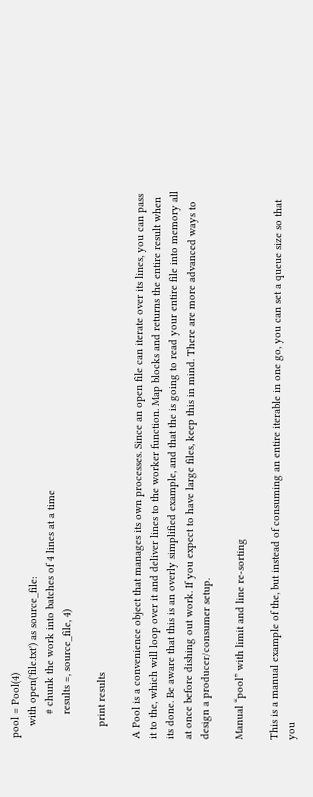pool = Pool(4)
    with open('file.txt') as source_file:
        # chunk the work into batches of 4 lines at a time
        results =, source_file, 4)

    print results

A Pool is a convenience object that manages its own processes. Since an open file can iterate over its lines, you can pass it to the, which will loop over it and deliver lines to the worker function. Map blocks and returns the entire result when its done. Be aware that this is an overly simplified example, and that the is going to read your entire file into memory all at once before dishing out work. If you expect to have large files, keep this in mind. There are more advanced ways to design a producer/consumer setup.

Manual “pool” with limit and line re-sorting

This is a manual example of the, but instead of consuming an entire iterable in one go, you can set a queue size so that you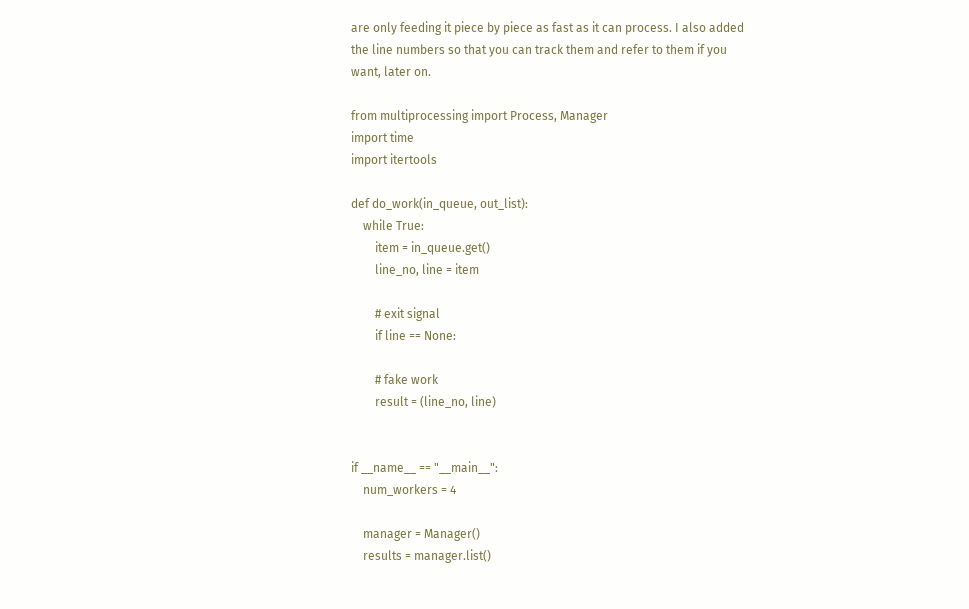are only feeding it piece by piece as fast as it can process. I also added the line numbers so that you can track them and refer to them if you want, later on.

from multiprocessing import Process, Manager
import time
import itertools

def do_work(in_queue, out_list):
    while True:
        item = in_queue.get()
        line_no, line = item

        # exit signal
        if line == None:

        # fake work
        result = (line_no, line)


if __name__ == "__main__":
    num_workers = 4

    manager = Manager()
    results = manager.list()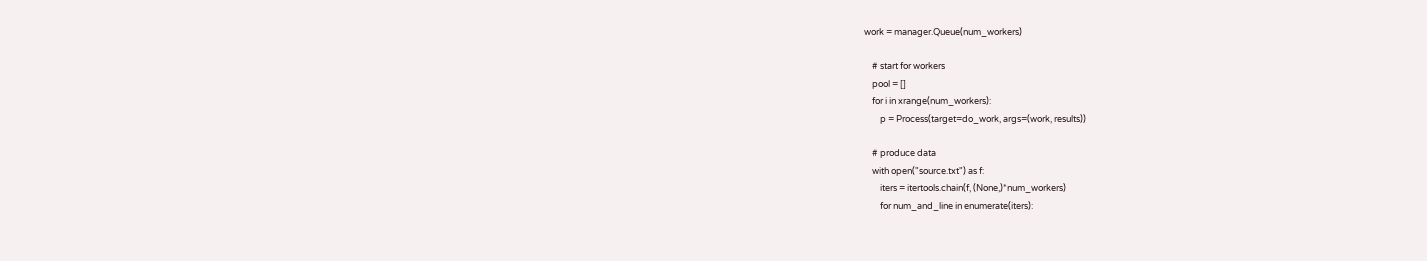work = manager.Queue(num_workers)

    # start for workers
    pool = []
    for i in xrange(num_workers):
        p = Process(target=do_work, args=(work, results))

    # produce data
    with open("source.txt") as f:
        iters = itertools.chain(f, (None,)*num_workers)
        for num_and_line in enumerate(iters):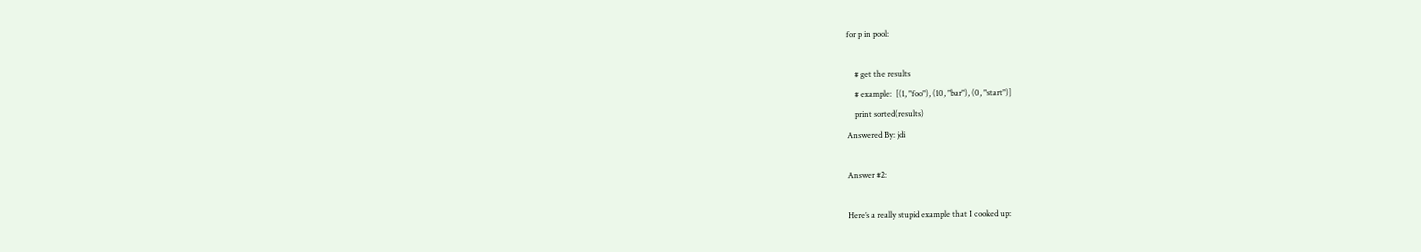for p in pool:

    # get the results
    # example:  [(1, "foo"), (10, "bar"), (0, "start")]
    print sorted(results)
Answered By: jdi

Answer #2:

Here’s a really stupid example that I cooked up: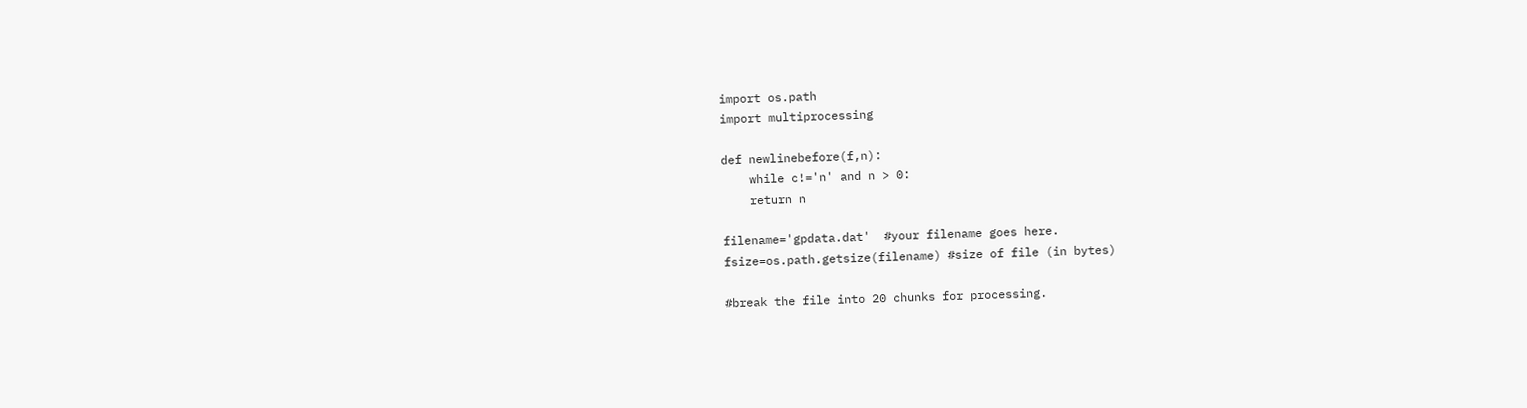import os.path
import multiprocessing

def newlinebefore(f,n):
    while c!='n' and n > 0:
    return n

filename='gpdata.dat'  #your filename goes here.
fsize=os.path.getsize(filename) #size of file (in bytes)

#break the file into 20 chunks for processing.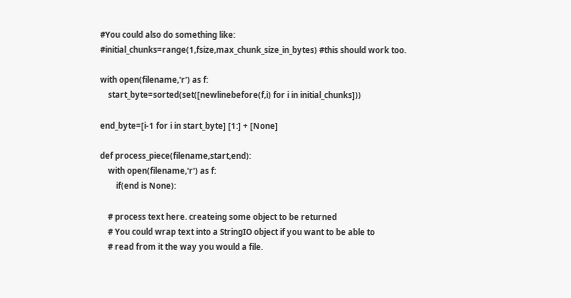#You could also do something like:
#initial_chunks=range(1,fsize,max_chunk_size_in_bytes) #this should work too.

with open(filename,'r') as f:
    start_byte=sorted(set([newlinebefore(f,i) for i in initial_chunks]))

end_byte=[i-1 for i in start_byte] [1:] + [None]

def process_piece(filename,start,end):
    with open(filename,'r') as f:
        if(end is None):

    # process text here. createing some object to be returned
    # You could wrap text into a StringIO object if you want to be able to
    # read from it the way you would a file.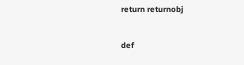return returnobj

def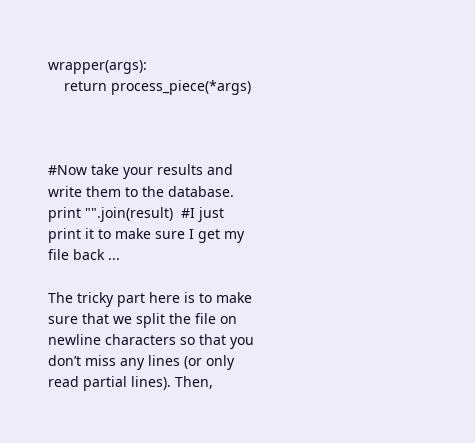wrapper(args):
    return process_piece(*args)



#Now take your results and write them to the database.
print "".join(result)  #I just print it to make sure I get my file back ...

The tricky part here is to make sure that we split the file on newline characters so that you don’t miss any lines (or only read partial lines). Then,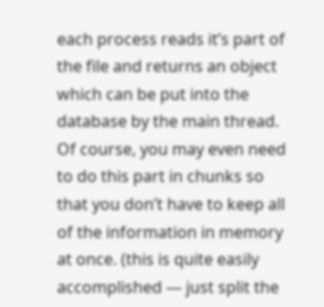each process reads it’s part of the file and returns an object which can be put into the database by the main thread. Of course, you may even need to do this part in chunks so that you don’t have to keep all of the information in memory at once. (this is quite easily accomplished — just split the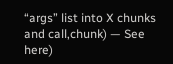“args” list into X chunks and call,chunk) — See here)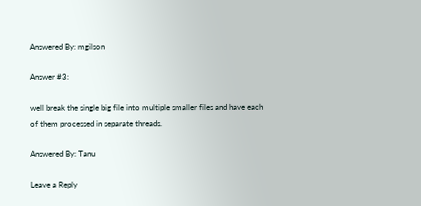Answered By: mgilson

Answer #3:

well break the single big file into multiple smaller files and have each of them processed in separate threads.

Answered By: Tanu

Leave a Reply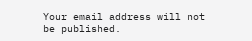Your email address will not be published.